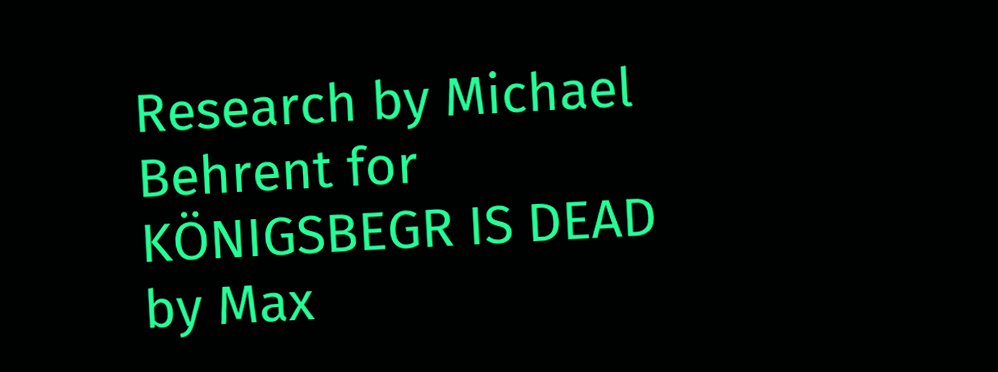Research by Michael Behrent for KÖNIGSBEGR IS DEAD by Max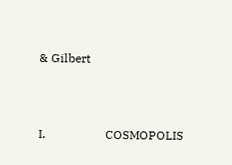& Gilbert



I.                    COSMOPOLIS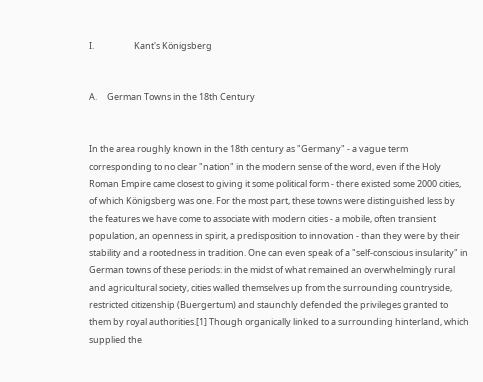I.                    Kant's Königsberg


A.     German Towns in the 18th Century


In the area roughly known in the 18th century as "Germany" - a vague term corresponding to no clear "nation" in the modern sense of the word, even if the Holy Roman Empire came closest to giving it some political form - there existed some 2000 cities, of which Königsberg was one. For the most part, these towns were distinguished less by the features we have come to associate with modern cities - a mobile, often transient population, an openness in spirit, a predisposition to innovation - than they were by their stability and a rootedness in tradition. One can even speak of a "self-conscious insularity" in German towns of these periods: in the midst of what remained an overwhelmingly rural and agricultural society, cities walled themselves up from the surrounding countryside, restricted citizenship (Buergertum) and staunchly defended the privileges granted to them by royal authorities.[1] Though organically linked to a surrounding hinterland, which supplied the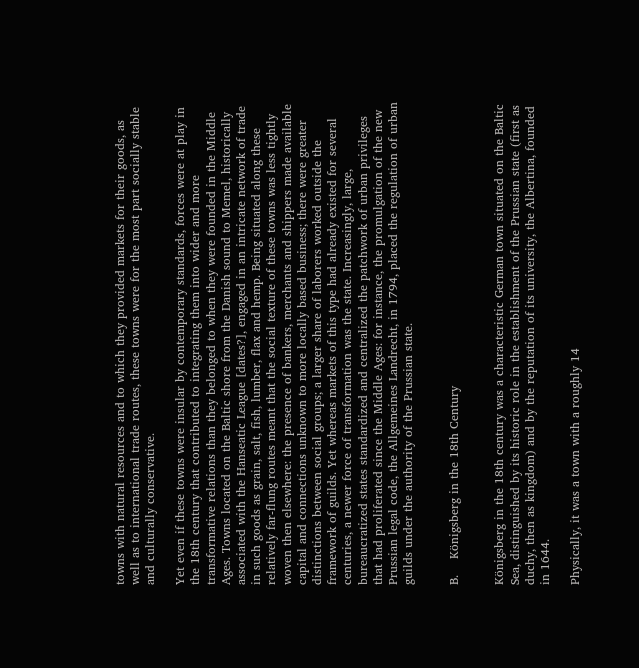towns with natural resources and to which they provided markets for their goods, as well as to international trade routes, these towns were for the most part socially stable and culturally conservative.

Yet even if these towns were insular by contemporary standards, forces were at play in the 18th century that contributed to integrating them into wider and more transformative relations than they belonged to when they were founded in the Middle Ages. Towns located on the Baltic shore from the Danish sound to Memel, historically associated with the Hanseatic League [dates?], engaged in an intricate network of trade in such goods as grain, salt, fish, lumber, flax and hemp. Being situated along these relatively far-flung routes meant that the social texture of these towns was less tightly woven then elsewhere: the presence of bankers, merchants and shippers made available capital and connections unknown to more locally based business; there were greater distinctions between social groups; a larger share of laborers worked outside the framework of guilds. Yet whereas markets of this type had already existed for several centuries, a newer force of transformation was the state. Increasingly, large, bureaucratized states standardized and centralized the patchwork of urban privileges that had proliferated since the Middle Ages: for instance, the promulgation of the new Prussian legal code, the Allgemeines Landrecht, in 1794, placed the regulation of urban guilds under the authority of the Prussian state.


B.    Königsberg in the 18th Century


Königsberg in the 18th century was a characteristic German town situated on the Baltic Sea, distinguished by its historic role in the establishment of the Prussian state (first as duchy, then as kingdom) and by the reputation of its university, the Albertina, founded in 1644.

Physically, it was a town with a roughly 14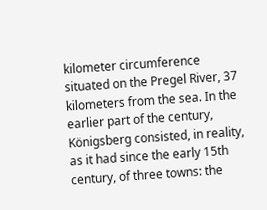kilometer circumference situated on the Pregel River, 37 kilometers from the sea. In the earlier part of the century, Königsberg consisted, in reality, as it had since the early 15th century, of three towns: the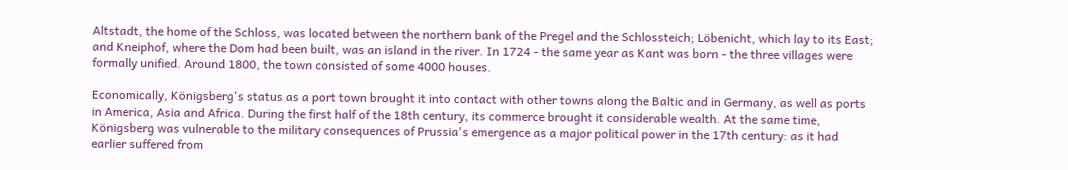Altstadt, the home of the Schloss, was located between the northern bank of the Pregel and the Schlossteich; Löbenicht, which lay to its East; and Kneiphof, where the Dom had been built, was an island in the river. In 1724 - the same year as Kant was born - the three villages were formally unified. Around 1800, the town consisted of some 4000 houses.

Economically, Königsberg's status as a port town brought it into contact with other towns along the Baltic and in Germany, as well as ports in America, Asia and Africa. During the first half of the 18th century, its commerce brought it considerable wealth. At the same time, Königsberg was vulnerable to the military consequences of Prussia's emergence as a major political power in the 17th century: as it had earlier suffered from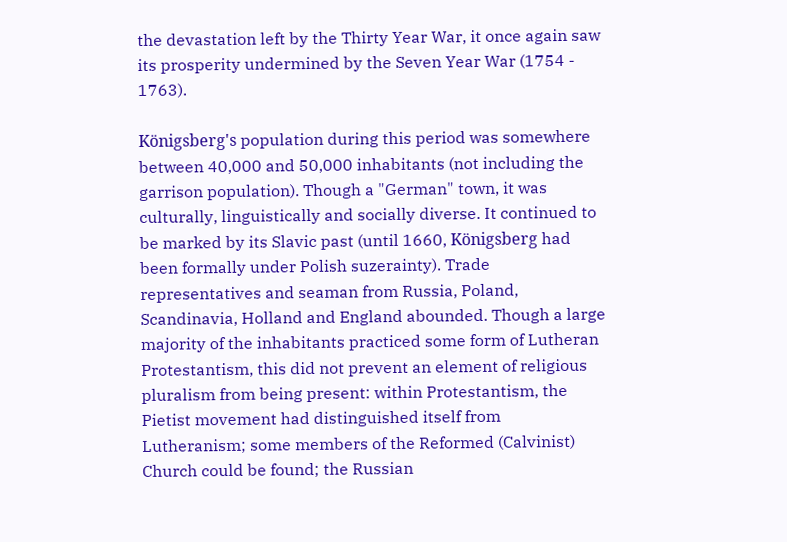the devastation left by the Thirty Year War, it once again saw its prosperity undermined by the Seven Year War (1754 - 1763).

Königsberg's population during this period was somewhere between 40,000 and 50,000 inhabitants (not including the garrison population). Though a "German" town, it was culturally, linguistically and socially diverse. It continued to be marked by its Slavic past (until 1660, Königsberg had been formally under Polish suzerainty). Trade representatives and seaman from Russia, Poland, Scandinavia, Holland and England abounded. Though a large majority of the inhabitants practiced some form of Lutheran Protestantism, this did not prevent an element of religious pluralism from being present: within Protestantism, the Pietist movement had distinguished itself from Lutheranism; some members of the Reformed (Calvinist) Church could be found; the Russian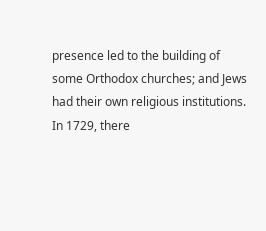presence led to the building of some Orthodox churches; and Jews had their own religious institutions. In 1729, there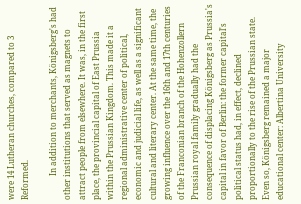were 14 Lutheran churches, compared to 3 Reformed.

            In addition to merchants, Königsberg's had other institutions that served as magnets to attract people from elsewhere. It was, in the first place, the provincial capital of East Prussia within the Prussian Kingdom. This made it a regional administrative center of political, economic and judicial life, as well as a significant cultural and literary center. At the same time, the growing influence over the 16th and 17th centuries of the Franconian branch of the Hohenzollern Prussian royal family gradually had the consequence of displacing Königsberg as Prussia's capital in favor of Berlin: the former capital's political status had, in effect, declined proportionally to the rise of the Prussian state. Even so, Königsberg remained a major educational center: Albertina University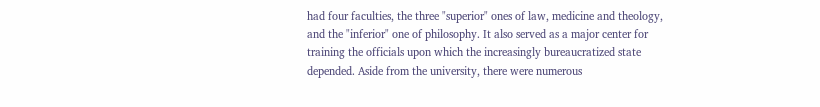had four faculties, the three "superior" ones of law, medicine and theology, and the "inferior" one of philosophy. It also served as a major center for training the officials upon which the increasingly bureaucratized state depended. Aside from the university, there were numerous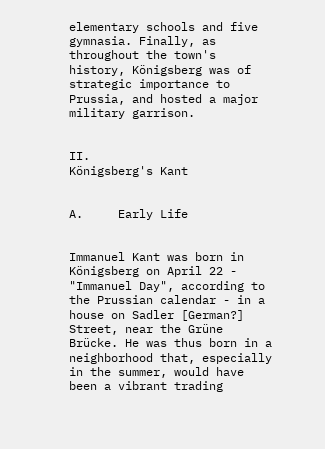elementary schools and five gymnasia. Finally, as throughout the town's history, Königsberg was of strategic importance to Prussia, and hosted a major military garrison.


II.                   Königsberg's Kant


A.     Early Life


Immanuel Kant was born in Königsberg on April 22 - "Immanuel Day", according to the Prussian calendar - in a house on Sadler [German?] Street, near the Grüne Brücke. He was thus born in a neighborhood that, especially in the summer, would have been a vibrant trading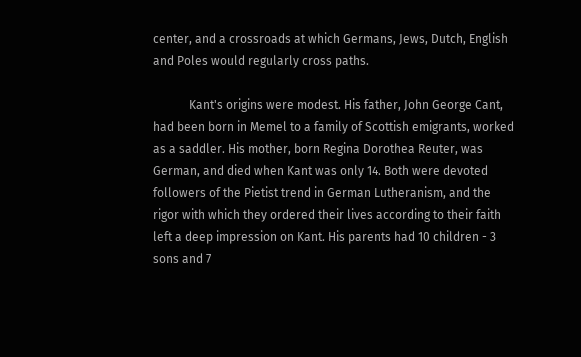center, and a crossroads at which Germans, Jews, Dutch, English and Poles would regularly cross paths.

            Kant's origins were modest. His father, John George Cant, had been born in Memel to a family of Scottish emigrants, worked as a saddler. His mother, born Regina Dorothea Reuter, was German, and died when Kant was only 14. Both were devoted followers of the Pietist trend in German Lutheranism, and the rigor with which they ordered their lives according to their faith left a deep impression on Kant. His parents had 10 children - 3 sons and 7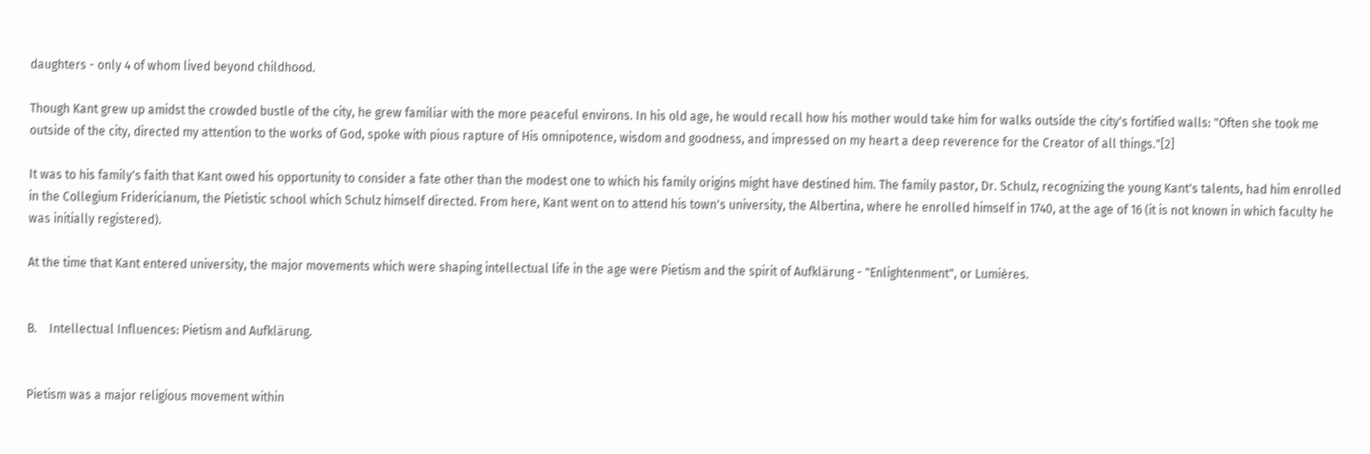daughters - only 4 of whom lived beyond childhood.

Though Kant grew up amidst the crowded bustle of the city, he grew familiar with the more peaceful environs. In his old age, he would recall how his mother would take him for walks outside the city's fortified walls: "Often she took me outside of the city, directed my attention to the works of God, spoke with pious rapture of His omnipotence, wisdom and goodness, and impressed on my heart a deep reverence for the Creator of all things."[2]

It was to his family's faith that Kant owed his opportunity to consider a fate other than the modest one to which his family origins might have destined him. The family pastor, Dr. Schulz, recognizing the young Kant's talents, had him enrolled in the Collegium Fridericianum, the Pietistic school which Schulz himself directed. From here, Kant went on to attend his town's university, the Albertina, where he enrolled himself in 1740, at the age of 16 (it is not known in which faculty he was initially registered).

At the time that Kant entered university, the major movements which were shaping intellectual life in the age were Pietism and the spirit of Aufklärung - "Enlightenment", or Lumières.


B.    Intellectual Influences: Pietism and Aufklärung.


Pietism was a major religious movement within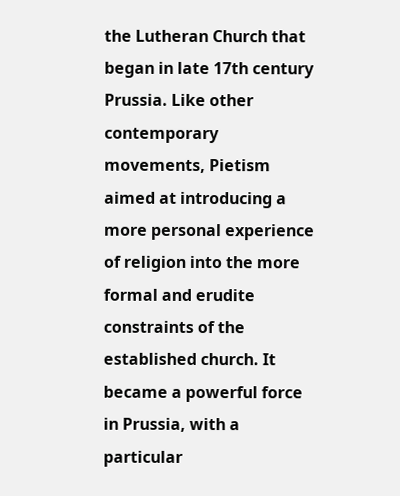the Lutheran Church that began in late 17th century Prussia. Like other contemporary movements, Pietism aimed at introducing a more personal experience of religion into the more formal and erudite constraints of the established church. It became a powerful force in Prussia, with a particular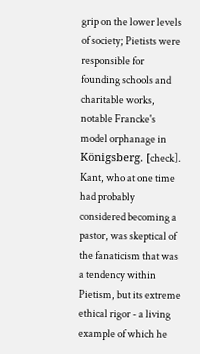grip on the lower levels of society; Pietists were responsible for founding schools and charitable works, notable Francke's model orphanage in Königsberg. [check]. Kant, who at one time had probably considered becoming a pastor, was skeptical of the fanaticism that was a tendency within Pietism, but its extreme ethical rigor - a living example of which he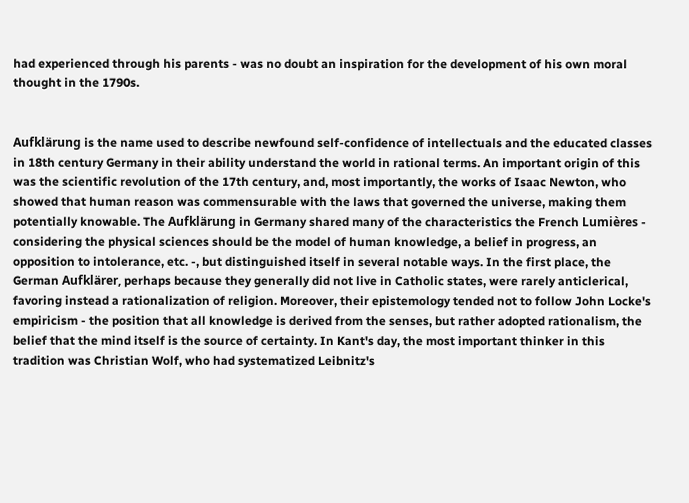had experienced through his parents - was no doubt an inspiration for the development of his own moral thought in the 1790s.


Aufklärung is the name used to describe newfound self-confidence of intellectuals and the educated classes in 18th century Germany in their ability understand the world in rational terms. An important origin of this was the scientific revolution of the 17th century, and, most importantly, the works of Isaac Newton, who showed that human reason was commensurable with the laws that governed the universe, making them potentially knowable. The Aufklärung in Germany shared many of the characteristics the French Lumières - considering the physical sciences should be the model of human knowledge, a belief in progress, an opposition to intolerance, etc. -, but distinguished itself in several notable ways. In the first place, the German Aufklärer, perhaps because they generally did not live in Catholic states, were rarely anticlerical, favoring instead a rationalization of religion. Moreover, their epistemology tended not to follow John Locke's empiricism - the position that all knowledge is derived from the senses, but rather adopted rationalism, the belief that the mind itself is the source of certainty. In Kant's day, the most important thinker in this tradition was Christian Wolf, who had systematized Leibnitz's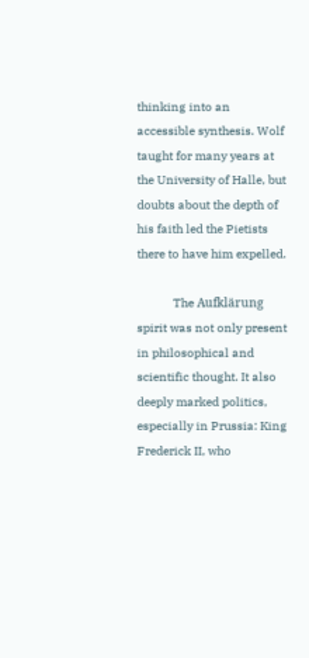thinking into an accessible synthesis. Wolf taught for many years at the University of Halle, but doubts about the depth of his faith led the Pietists there to have him expelled.

            The Aufklärung spirit was not only present in philosophical and scientific thought. It also deeply marked politics, especially in Prussia: King Frederick II, who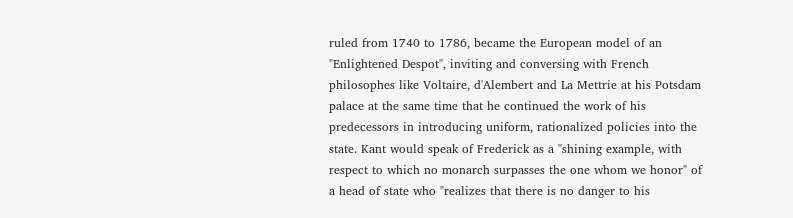ruled from 1740 to 1786, became the European model of an "Enlightened Despot", inviting and conversing with French philosophes like Voltaire, d'Alembert and La Mettrie at his Potsdam palace at the same time that he continued the work of his predecessors in introducing uniform, rationalized policies into the state. Kant would speak of Frederick as a "shining example, with respect to which no monarch surpasses the one whom we honor" of a head of state who "realizes that there is no danger to his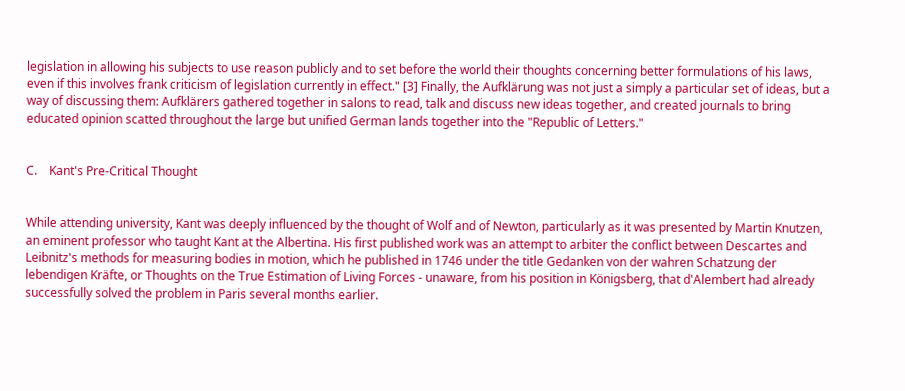legislation in allowing his subjects to use reason publicly and to set before the world their thoughts concerning better formulations of his laws, even if this involves frank criticism of legislation currently in effect." [3] Finally, the Aufklärung was not just a simply a particular set of ideas, but a way of discussing them: Aufklärers gathered together in salons to read, talk and discuss new ideas together, and created journals to bring educated opinion scatted throughout the large but unified German lands together into the "Republic of Letters."


C.    Kant's Pre-Critical Thought


While attending university, Kant was deeply influenced by the thought of Wolf and of Newton, particularly as it was presented by Martin Knutzen, an eminent professor who taught Kant at the Albertina. His first published work was an attempt to arbiter the conflict between Descartes and Leibnitz's methods for measuring bodies in motion, which he published in 1746 under the title Gedanken von der wahren Schatzung der lebendigen Kräfte, or Thoughts on the True Estimation of Living Forces - unaware, from his position in Königsberg, that d'Alembert had already successfully solved the problem in Paris several months earlier.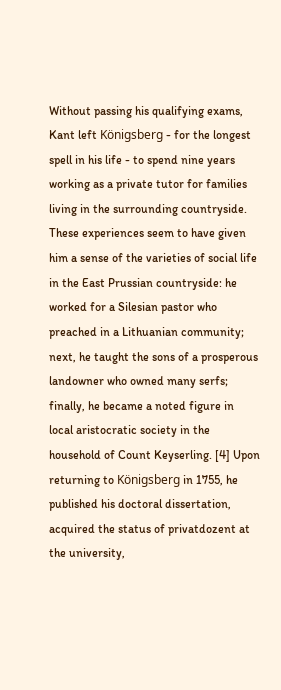Without passing his qualifying exams, Kant left Königsberg - for the longest spell in his life - to spend nine years working as a private tutor for families living in the surrounding countryside. These experiences seem to have given him a sense of the varieties of social life in the East Prussian countryside: he worked for a Silesian pastor who preached in a Lithuanian community; next, he taught the sons of a prosperous landowner who owned many serfs; finally, he became a noted figure in local aristocratic society in the household of Count Keyserling. [4] Upon returning to Königsberg in 1755, he published his doctoral dissertation, acquired the status of privatdozent at the university,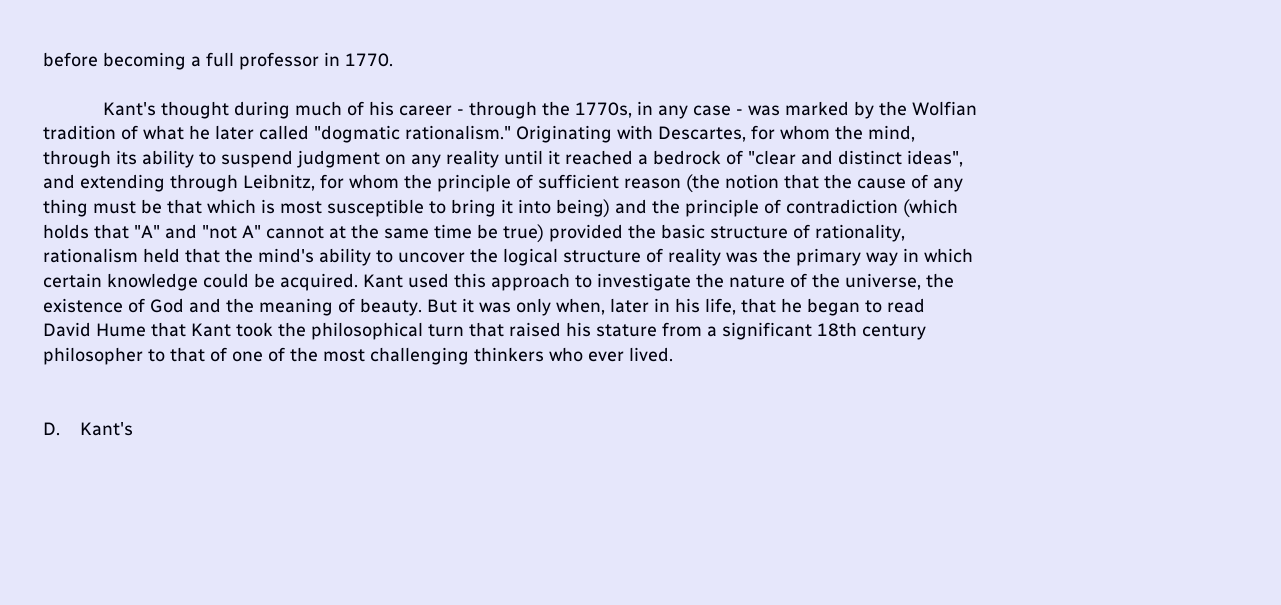before becoming a full professor in 1770.

            Kant's thought during much of his career - through the 1770s, in any case - was marked by the Wolfian tradition of what he later called "dogmatic rationalism." Originating with Descartes, for whom the mind, through its ability to suspend judgment on any reality until it reached a bedrock of "clear and distinct ideas", and extending through Leibnitz, for whom the principle of sufficient reason (the notion that the cause of any thing must be that which is most susceptible to bring it into being) and the principle of contradiction (which holds that "A" and "not A" cannot at the same time be true) provided the basic structure of rationality, rationalism held that the mind's ability to uncover the logical structure of reality was the primary way in which certain knowledge could be acquired. Kant used this approach to investigate the nature of the universe, the existence of God and the meaning of beauty. But it was only when, later in his life, that he began to read David Hume that Kant took the philosophical turn that raised his stature from a significant 18th century philosopher to that of one of the most challenging thinkers who ever lived.


D.    Kant's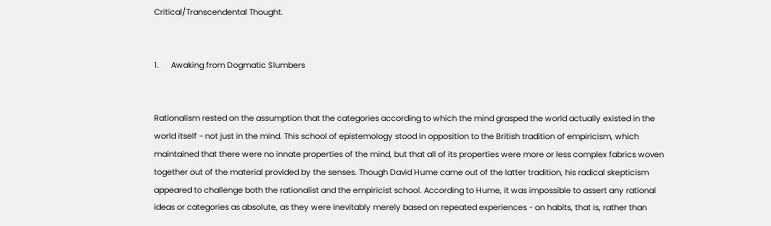Critical/Transcendental Thought.


1.      Awaking from Dogmatic Slumbers


Rationalism rested on the assumption that the categories according to which the mind grasped the world actually existed in the world itself - not just in the mind. This school of epistemology stood in opposition to the British tradition of empiricism, which maintained that there were no innate properties of the mind, but that all of its properties were more or less complex fabrics woven together out of the material provided by the senses. Though David Hume came out of the latter tradition, his radical skepticism appeared to challenge both the rationalist and the empiricist school. According to Hume, it was impossible to assert any rational ideas or categories as absolute, as they were inevitably merely based on repeated experiences - on habits, that is, rather than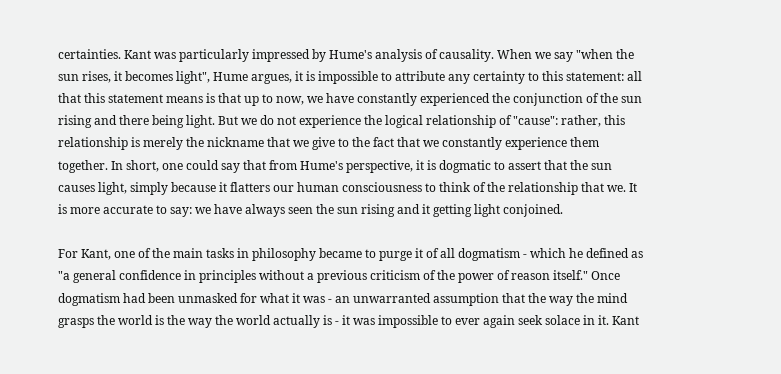certainties. Kant was particularly impressed by Hume's analysis of causality. When we say "when the sun rises, it becomes light", Hume argues, it is impossible to attribute any certainty to this statement: all that this statement means is that up to now, we have constantly experienced the conjunction of the sun rising and there being light. But we do not experience the logical relationship of "cause": rather, this relationship is merely the nickname that we give to the fact that we constantly experience them together. In short, one could say that from Hume's perspective, it is dogmatic to assert that the sun causes light, simply because it flatters our human consciousness to think of the relationship that we. It is more accurate to say: we have always seen the sun rising and it getting light conjoined.

For Kant, one of the main tasks in philosophy became to purge it of all dogmatism - which he defined as "a general confidence in principles without a previous criticism of the power of reason itself." Once dogmatism had been unmasked for what it was - an unwarranted assumption that the way the mind grasps the world is the way the world actually is - it was impossible to ever again seek solace in it. Kant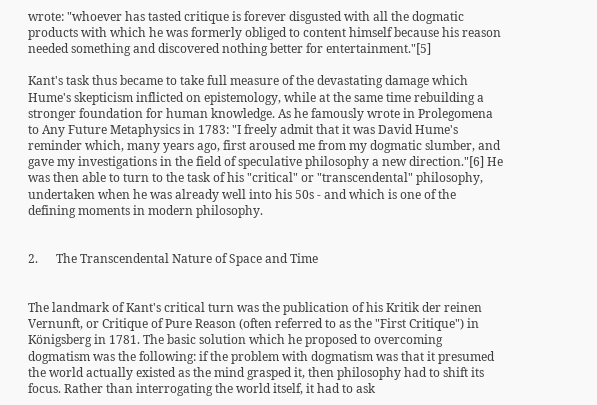wrote: "whoever has tasted critique is forever disgusted with all the dogmatic products with which he was formerly obliged to content himself because his reason needed something and discovered nothing better for entertainment."[5]

Kant's task thus became to take full measure of the devastating damage which Hume's skepticism inflicted on epistemology, while at the same time rebuilding a stronger foundation for human knowledge. As he famously wrote in Prolegomena to Any Future Metaphysics in 1783: "I freely admit that it was David Hume's reminder which, many years ago, first aroused me from my dogmatic slumber, and gave my investigations in the field of speculative philosophy a new direction."[6] He was then able to turn to the task of his "critical" or "transcendental" philosophy, undertaken when he was already well into his 50s - and which is one of the defining moments in modern philosophy.


2.      The Transcendental Nature of Space and Time


The landmark of Kant's critical turn was the publication of his Kritik der reinen Vernunft, or Critique of Pure Reason (often referred to as the "First Critique") in Königsberg in 1781. The basic solution which he proposed to overcoming dogmatism was the following: if the problem with dogmatism was that it presumed the world actually existed as the mind grasped it, then philosophy had to shift its focus. Rather than interrogating the world itself, it had to ask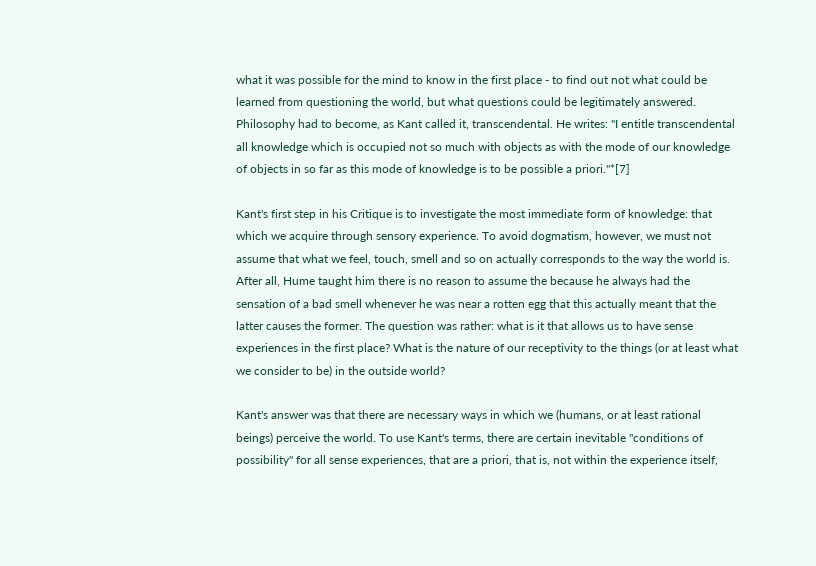what it was possible for the mind to know in the first place - to find out not what could be learned from questioning the world, but what questions could be legitimately answered. Philosophy had to become, as Kant called it, transcendental. He writes: "I entitle transcendental all knowledge which is occupied not so much with objects as with the mode of our knowledge of objects in so far as this mode of knowledge is to be possible a priori."*[7]

Kant's first step in his Critique is to investigate the most immediate form of knowledge: that which we acquire through sensory experience. To avoid dogmatism, however, we must not assume that what we feel, touch, smell and so on actually corresponds to the way the world is. After all, Hume taught him there is no reason to assume the because he always had the sensation of a bad smell whenever he was near a rotten egg that this actually meant that the latter causes the former. The question was rather: what is it that allows us to have sense experiences in the first place? What is the nature of our receptivity to the things (or at least what we consider to be) in the outside world?

Kant's answer was that there are necessary ways in which we (humans, or at least rational beings) perceive the world. To use Kant's terms, there are certain inevitable "conditions of possibility" for all sense experiences, that are a priori, that is, not within the experience itself,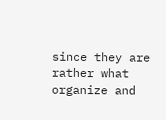since they are rather what organize and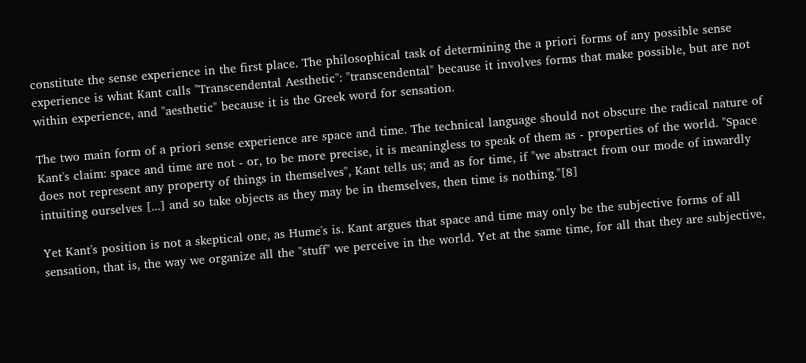constitute the sense experience in the first place. The philosophical task of determining the a priori forms of any possible sense experience is what Kant calls "Transcendental Aesthetic": "transcendental" because it involves forms that make possible, but are not within experience, and "aesthetic" because it is the Greek word for sensation.

The two main form of a priori sense experience are space and time. The technical language should not obscure the radical nature of Kant's claim: space and time are not - or, to be more precise, it is meaningless to speak of them as - properties of the world. "Space does not represent any property of things in themselves", Kant tells us; and as for time, if "we abstract from our mode of inwardly intuiting ourselves [...] and so take objects as they may be in themselves, then time is nothing."[8]

Yet Kant's position is not a skeptical one, as Hume's is. Kant argues that space and time may only be the subjective forms of all sensation, that is, the way we organize all the "stuff" we perceive in the world. Yet at the same time, for all that they are subjective,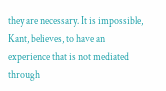they are necessary. It is impossible, Kant, believes, to have an experience that is not mediated through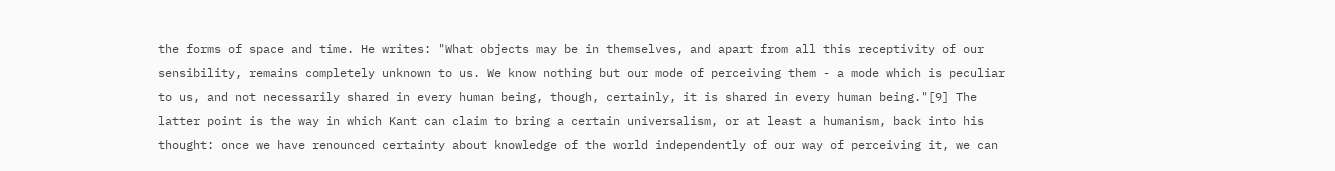the forms of space and time. He writes: "What objects may be in themselves, and apart from all this receptivity of our sensibility, remains completely unknown to us. We know nothing but our mode of perceiving them - a mode which is peculiar to us, and not necessarily shared in every human being, though, certainly, it is shared in every human being."[9] The latter point is the way in which Kant can claim to bring a certain universalism, or at least a humanism, back into his thought: once we have renounced certainty about knowledge of the world independently of our way of perceiving it, we can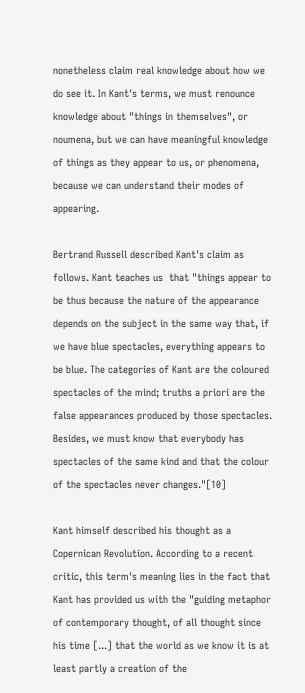nonetheless claim real knowledge about how we do see it. In Kant's terms, we must renounce knowledge about "things in themselves", or noumena, but we can have meaningful knowledge of things as they appear to us, or phenomena, because we can understand their modes of appearing.

Bertrand Russell described Kant's claim as follows. Kant teaches us  that "things appear to be thus because the nature of the appearance depends on the subject in the same way that, if we have blue spectacles, everything appears to be blue. The categories of Kant are the coloured spectacles of the mind; truths a priori are the false appearances produced by those spectacles. Besides, we must know that everybody has spectacles of the same kind and that the colour of the spectacles never changes."[10]

Kant himself described his thought as a Copernican Revolution. According to a recent critic, this term's meaning lies in the fact that Kant has provided us with the "guiding metaphor of contemporary thought, of all thought since his time [...] that the world as we know it is at least partly a creation of the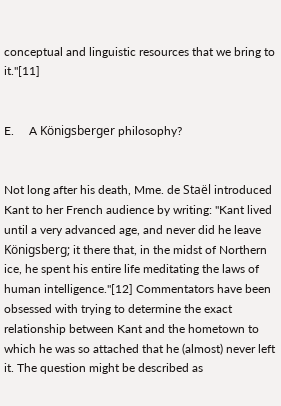conceptual and linguistic resources that we bring to it."[11]


E.     A Königsberger philosophy?


Not long after his death, Mme. de Staël introduced Kant to her French audience by writing: "Kant lived until a very advanced age, and never did he leave Königsberg; it there that, in the midst of Northern ice, he spent his entire life meditating the laws of human intelligence."[12] Commentators have been obsessed with trying to determine the exact relationship between Kant and the hometown to which he was so attached that he (almost) never left it. The question might be described as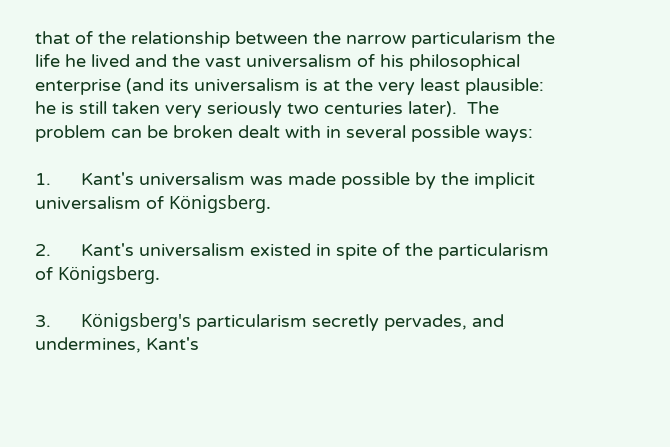that of the relationship between the narrow particularism the life he lived and the vast universalism of his philosophical enterprise (and its universalism is at the very least plausible: he is still taken very seriously two centuries later).  The problem can be broken dealt with in several possible ways:

1.      Kant's universalism was made possible by the implicit universalism of Königsberg.

2.      Kant's universalism existed in spite of the particularism of Königsberg.

3.      Königsberg's particularism secretly pervades, and undermines, Kant's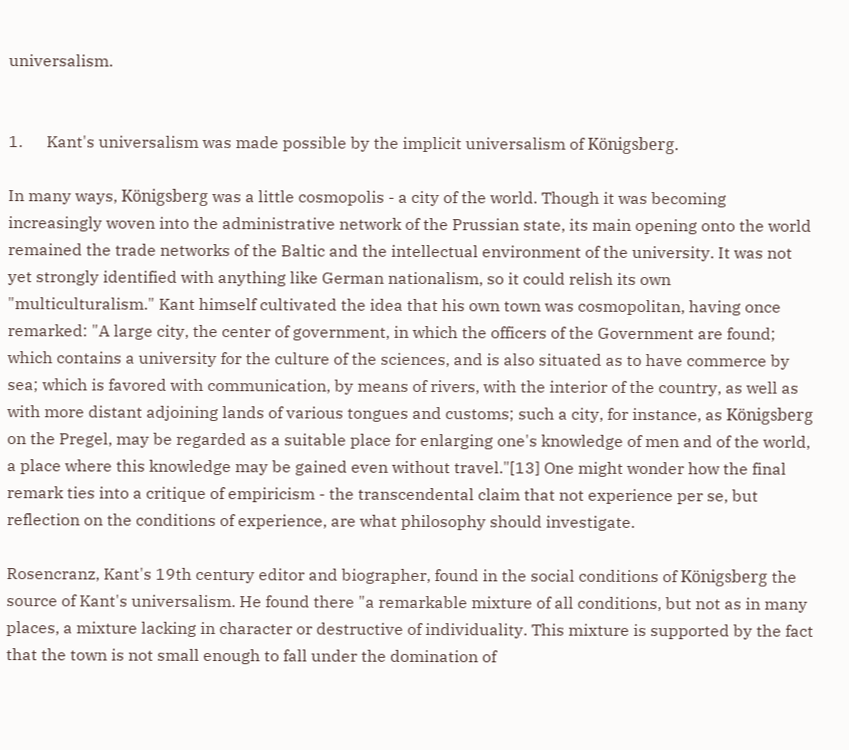universalism.


1.      Kant's universalism was made possible by the implicit universalism of Königsberg.

In many ways, Königsberg was a little cosmopolis - a city of the world. Though it was becoming increasingly woven into the administrative network of the Prussian state, its main opening onto the world remained the trade networks of the Baltic and the intellectual environment of the university. It was not yet strongly identified with anything like German nationalism, so it could relish its own "multiculturalism." Kant himself cultivated the idea that his own town was cosmopolitan, having once remarked: "A large city, the center of government, in which the officers of the Government are found; which contains a university for the culture of the sciences, and is also situated as to have commerce by sea; which is favored with communication, by means of rivers, with the interior of the country, as well as with more distant adjoining lands of various tongues and customs; such a city, for instance, as Königsberg on the Pregel, may be regarded as a suitable place for enlarging one's knowledge of men and of the world, a place where this knowledge may be gained even without travel."[13] One might wonder how the final remark ties into a critique of empiricism - the transcendental claim that not experience per se, but reflection on the conditions of experience, are what philosophy should investigate.

Rosencranz, Kant's 19th century editor and biographer, found in the social conditions of Königsberg the source of Kant's universalism. He found there "a remarkable mixture of all conditions, but not as in many places, a mixture lacking in character or destructive of individuality. This mixture is supported by the fact that the town is not small enough to fall under the domination of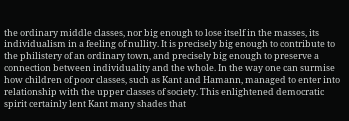the ordinary middle classes, nor big enough to lose itself in the masses, its individualism in a feeling of nullity. It is precisely big enough to contribute to the philistery of an ordinary town, and precisely big enough to preserve a connection between individuality and the whole. In the way one can surmise how children of poor classes, such as Kant and Hamann, managed to enter into relationship with the upper classes of society. This enlightened democratic spirit certainly lent Kant many shades that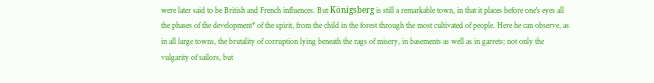were later said to be British and French influences. But Königsberg is still a remarkable town, in that it places before one's eyes all the phases of the development* of the spirit, from the child in the forest through the most cultivated of people. Here he can observe, as in all large towns, the brutality of corruption lying beneath the rags of misery, in basements as well as in garrets; not only the vulgarity of sailors, but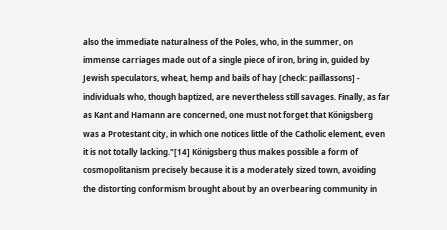also the immediate naturalness of the Poles, who, in the summer, on immense carriages made out of a single piece of iron, bring in, guided by Jewish speculators, wheat, hemp and bails of hay [check: paillassons] - individuals who, though baptized, are nevertheless still savages. Finally, as far as Kant and Hamann are concerned, one must not forget that Königsberg was a Protestant city, in which one notices little of the Catholic element, even it is not totally lacking."[14] Königsberg thus makes possible a form of cosmopolitanism precisely because it is a moderately sized town, avoiding the distorting conformism brought about by an overbearing community in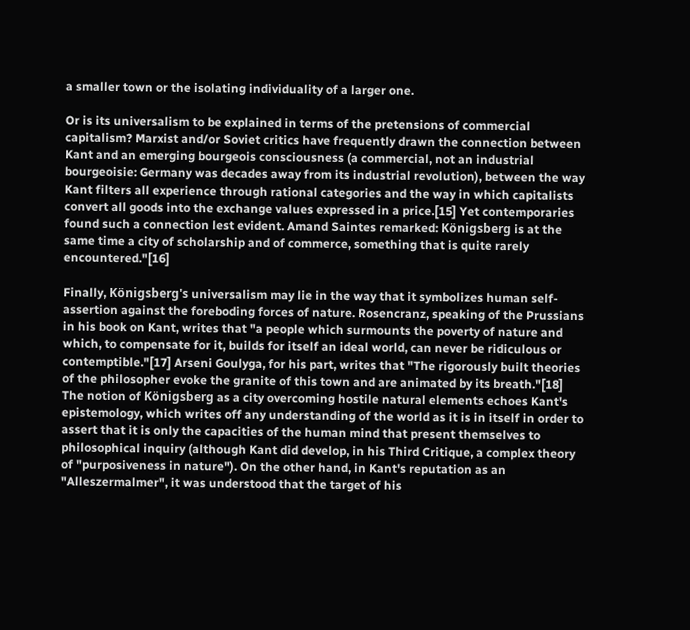a smaller town or the isolating individuality of a larger one.

Or is its universalism to be explained in terms of the pretensions of commercial capitalism? Marxist and/or Soviet critics have frequently drawn the connection between Kant and an emerging bourgeois consciousness (a commercial, not an industrial bourgeoisie: Germany was decades away from its industrial revolution), between the way Kant filters all experience through rational categories and the way in which capitalists convert all goods into the exchange values expressed in a price.[15] Yet contemporaries found such a connection lest evident. Amand Saintes remarked: Königsberg is at the same time a city of scholarship and of commerce, something that is quite rarely encountered."[16]

Finally, Königsberg's universalism may lie in the way that it symbolizes human self-assertion against the foreboding forces of nature. Rosencranz, speaking of the Prussians in his book on Kant, writes that "a people which surmounts the poverty of nature and which, to compensate for it, builds for itself an ideal world, can never be ridiculous or contemptible."[17] Arseni Goulyga, for his part, writes that "The rigorously built theories of the philosopher evoke the granite of this town and are animated by its breath."[18] The notion of Königsberg as a city overcoming hostile natural elements echoes Kant's epistemology, which writes off any understanding of the world as it is in itself in order to assert that it is only the capacities of the human mind that present themselves to philosophical inquiry (although Kant did develop, in his Third Critique, a complex theory of "purposiveness in nature"). On the other hand, in Kant's reputation as an "Alleszermalmer", it was understood that the target of his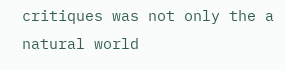critiques was not only the a natural world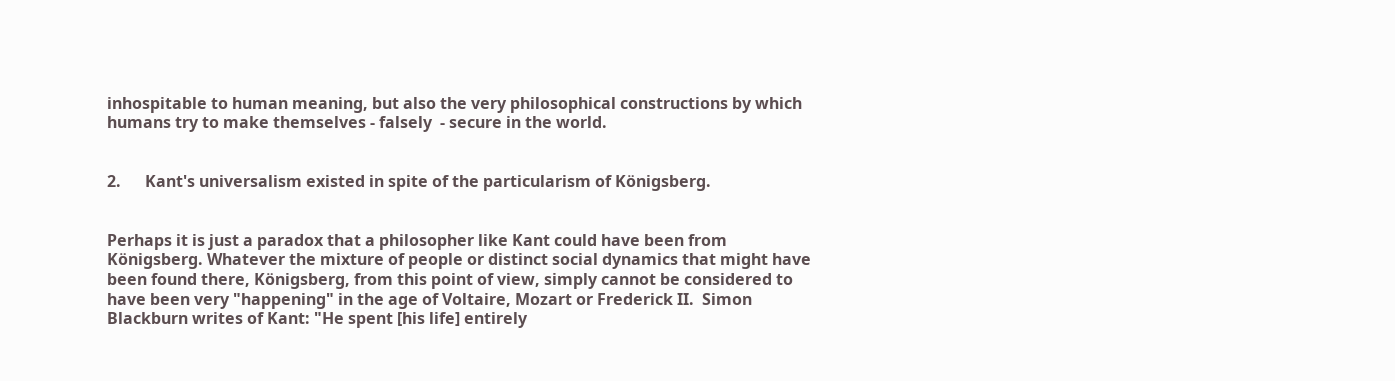inhospitable to human meaning, but also the very philosophical constructions by which humans try to make themselves - falsely  - secure in the world.


2.      Kant's universalism existed in spite of the particularism of Königsberg.


Perhaps it is just a paradox that a philosopher like Kant could have been from Königsberg. Whatever the mixture of people or distinct social dynamics that might have been found there, Königsberg, from this point of view, simply cannot be considered to have been very "happening" in the age of Voltaire, Mozart or Frederick II.  Simon Blackburn writes of Kant: "He spent [his life] entirely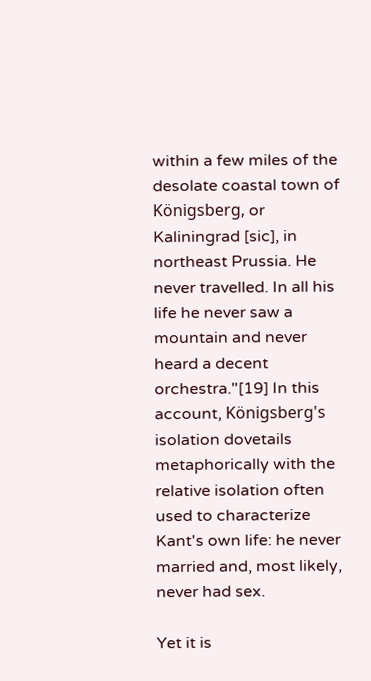within a few miles of the desolate coastal town of Königsberg, or Kaliningrad [sic], in northeast Prussia. He never travelled. In all his life he never saw a mountain and never heard a decent orchestra."[19] In this account, Königsberg's isolation dovetails metaphorically with the relative isolation often used to characterize Kant's own life: he never married and, most likely, never had sex.

Yet it is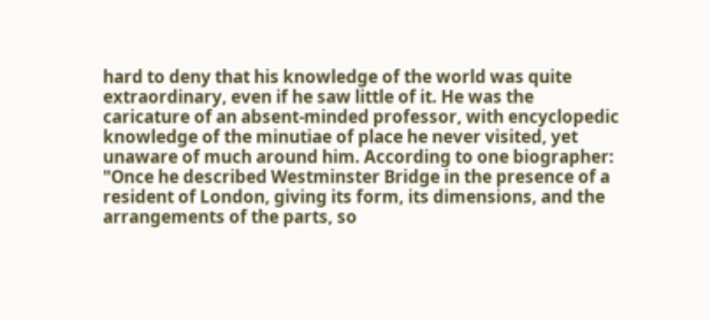hard to deny that his knowledge of the world was quite extraordinary, even if he saw little of it. He was the caricature of an absent-minded professor, with encyclopedic knowledge of the minutiae of place he never visited, yet unaware of much around him. According to one biographer: "Once he described Westminster Bridge in the presence of a resident of London, giving its form, its dimensions, and the arrangements of the parts, so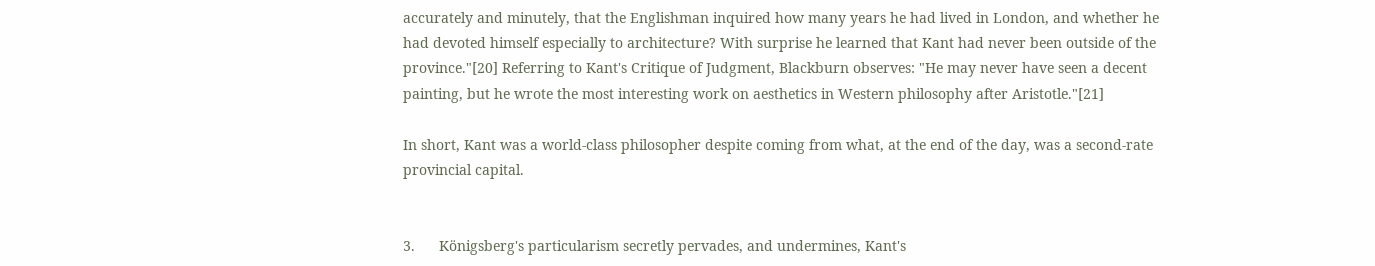accurately and minutely, that the Englishman inquired how many years he had lived in London, and whether he had devoted himself especially to architecture? With surprise he learned that Kant had never been outside of the province."[20] Referring to Kant's Critique of Judgment, Blackburn observes: "He may never have seen a decent painting, but he wrote the most interesting work on aesthetics in Western philosophy after Aristotle."[21]

In short, Kant was a world-class philosopher despite coming from what, at the end of the day, was a second-rate provincial capital.


3.      Königsberg's particularism secretly pervades, and undermines, Kant's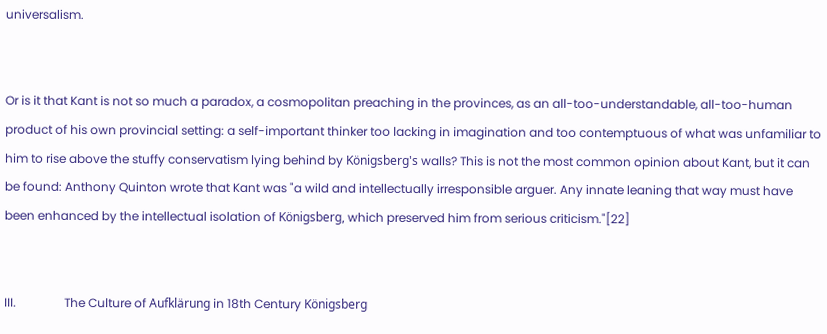universalism.


Or is it that Kant is not so much a paradox, a cosmopolitan preaching in the provinces, as an all-too-understandable, all-too-human product of his own provincial setting: a self-important thinker too lacking in imagination and too contemptuous of what was unfamiliar to him to rise above the stuffy conservatism lying behind by Königsberg's walls? This is not the most common opinion about Kant, but it can be found: Anthony Quinton wrote that Kant was "a wild and intellectually irresponsible arguer. Any innate leaning that way must have been enhanced by the intellectual isolation of Königsberg, which preserved him from serious criticism."[22]


III.                The Culture of Aufklärung in 18th Century Königsberg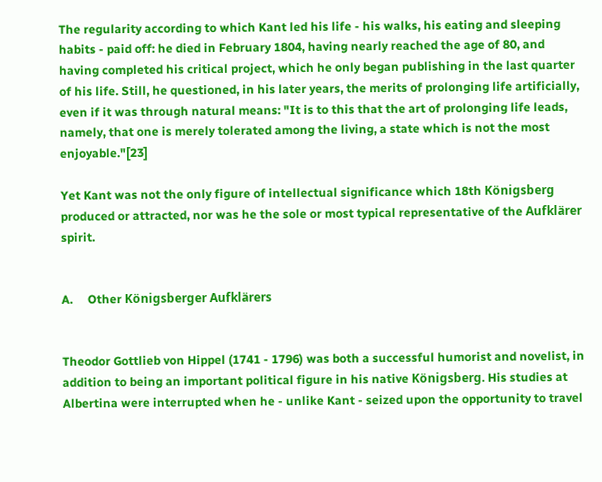The regularity according to which Kant led his life - his walks, his eating and sleeping habits - paid off: he died in February 1804, having nearly reached the age of 80, and having completed his critical project, which he only began publishing in the last quarter of his life. Still, he questioned, in his later years, the merits of prolonging life artificially, even if it was through natural means: "It is to this that the art of prolonging life leads, namely, that one is merely tolerated among the living, a state which is not the most enjoyable."[23]

Yet Kant was not the only figure of intellectual significance which 18th Königsberg produced or attracted, nor was he the sole or most typical representative of the Aufklärer spirit.


A.     Other Königsberger Aufklärers


Theodor Gottlieb von Hippel (1741 - 1796) was both a successful humorist and novelist, in addition to being an important political figure in his native Königsberg. His studies at Albertina were interrupted when he - unlike Kant - seized upon the opportunity to travel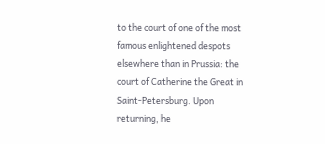to the court of one of the most famous enlightened despots elsewhere than in Prussia: the court of Catherine the Great in Saint-Petersburg. Upon returning, he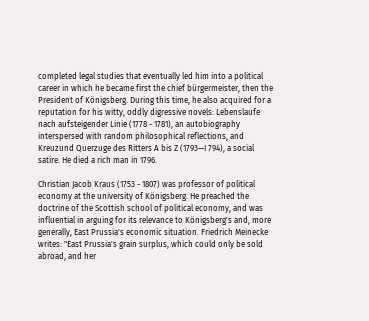completed legal studies that eventually led him into a political career in which he became first the chief bürgermeister, then the President of Königsberg. During this time, he also acquired for a reputation for his witty, oddly digressive novels: Lebenslaufe nach aufsteigender Linie (1778 - 1781), an autobiography interspersed with random philosophical reflections, and  Kreuzund Querzuge des Ritters A bis Z (1793—I 794), a social satire. He died a rich man in 1796.

Christian Jacob Kraus (1753 - 1807) was professor of political economy at the university of Königsberg. He preached the doctrine of the Scottish school of political economy, and was influential in arguing for its relevance to Königsberg's and, more generally, East Prussia's economic situation. Friedrich Meinecke writes: "East Prussia's grain surplus, which could only be sold abroad, and her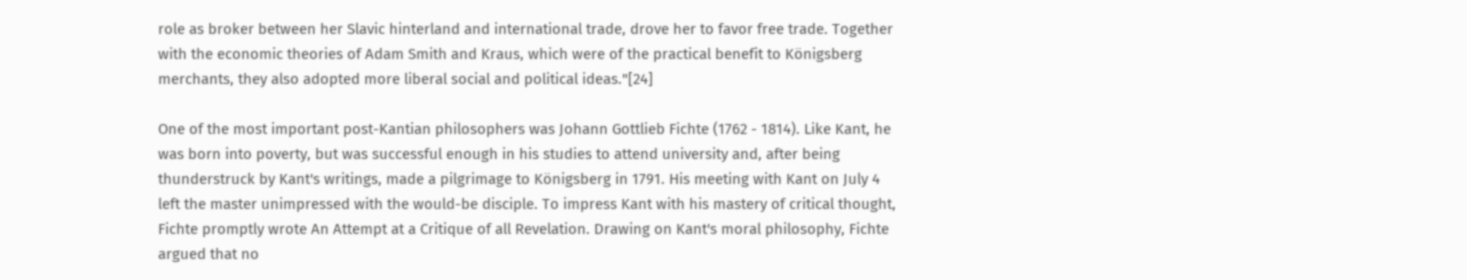role as broker between her Slavic hinterland and international trade, drove her to favor free trade. Together with the economic theories of Adam Smith and Kraus, which were of the practical benefit to Königsberg merchants, they also adopted more liberal social and political ideas."[24]

One of the most important post-Kantian philosophers was Johann Gottlieb Fichte (1762 - 1814). Like Kant, he was born into poverty, but was successful enough in his studies to attend university and, after being thunderstruck by Kant's writings, made a pilgrimage to Königsberg in 1791. His meeting with Kant on July 4 left the master unimpressed with the would-be disciple. To impress Kant with his mastery of critical thought, Fichte promptly wrote An Attempt at a Critique of all Revelation. Drawing on Kant's moral philosophy, Fichte argued that no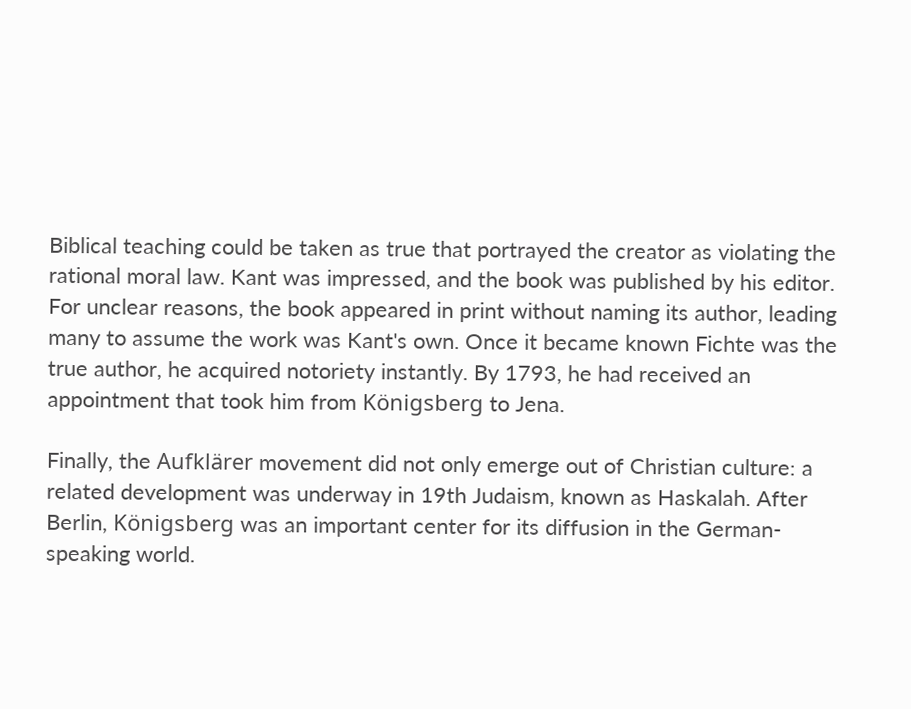Biblical teaching could be taken as true that portrayed the creator as violating the rational moral law. Kant was impressed, and the book was published by his editor. For unclear reasons, the book appeared in print without naming its author, leading many to assume the work was Kant's own. Once it became known Fichte was the true author, he acquired notoriety instantly. By 1793, he had received an appointment that took him from Königsberg to Jena.

Finally, the Aufklärer movement did not only emerge out of Christian culture: a related development was underway in 19th Judaism, known as Haskalah. After Berlin, Königsberg was an important center for its diffusion in the German-speaking world.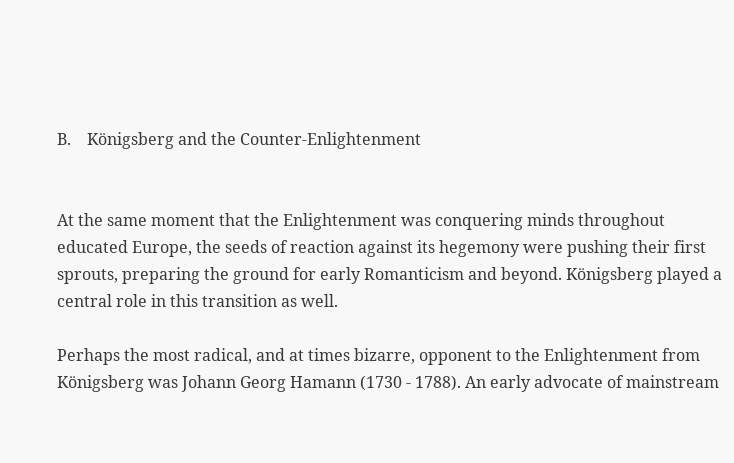B.    Königsberg and the Counter-Enlightenment


At the same moment that the Enlightenment was conquering minds throughout educated Europe, the seeds of reaction against its hegemony were pushing their first sprouts, preparing the ground for early Romanticism and beyond. Königsberg played a central role in this transition as well.

Perhaps the most radical, and at times bizarre, opponent to the Enlightenment from Königsberg was Johann Georg Hamann (1730 - 1788). An early advocate of mainstream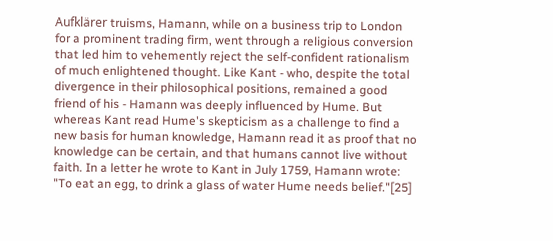Aufklärer truisms, Hamann, while on a business trip to London for a prominent trading firm, went through a religious conversion that led him to vehemently reject the self-confident rationalism of much enlightened thought. Like Kant - who, despite the total divergence in their philosophical positions, remained a good friend of his - Hamann was deeply influenced by Hume. But whereas Kant read Hume's skepticism as a challenge to find a new basis for human knowledge, Hamann read it as proof that no knowledge can be certain, and that humans cannot live without faith. In a letter he wrote to Kant in July 1759, Hamann wrote: "To eat an egg, to drink a glass of water Hume needs belief."[25]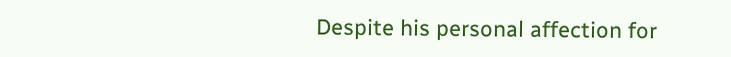Despite his personal affection for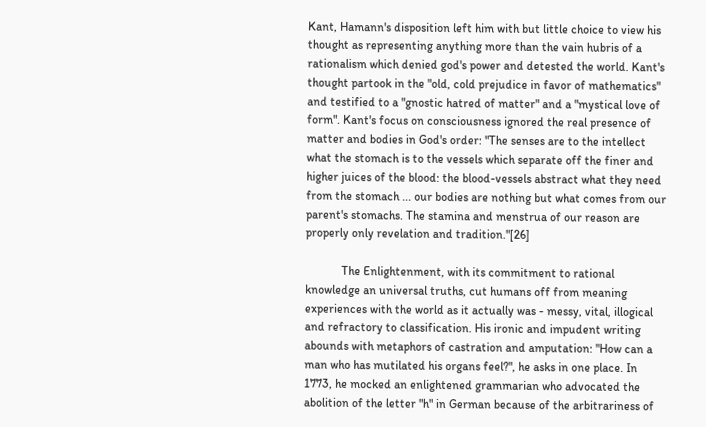Kant, Hamann's disposition left him with but little choice to view his thought as representing anything more than the vain hubris of a rationalism which denied god's power and detested the world. Kant's thought partook in the "old, cold prejudice in favor of mathematics" and testified to a "gnostic hatred of matter" and a "mystical love of form". Kant's focus on consciousness ignored the real presence of matter and bodies in God's order: "The senses are to the intellect what the stomach is to the vessels which separate off the finer and higher juices of the blood: the blood-vessels abstract what they need from the stomach ... our bodies are nothing but what comes from our parent's stomachs. The stamina and menstrua of our reason are properly only revelation and tradition."[26]

            The Enlightenment, with its commitment to rational knowledge an universal truths, cut humans off from meaning experiences with the world as it actually was - messy, vital, illogical and refractory to classification. His ironic and impudent writing abounds with metaphors of castration and amputation: "How can a man who has mutilated his organs feel?", he asks in one place. In 1773, he mocked an enlightened grammarian who advocated the abolition of the letter "h" in German because of the arbitrariness of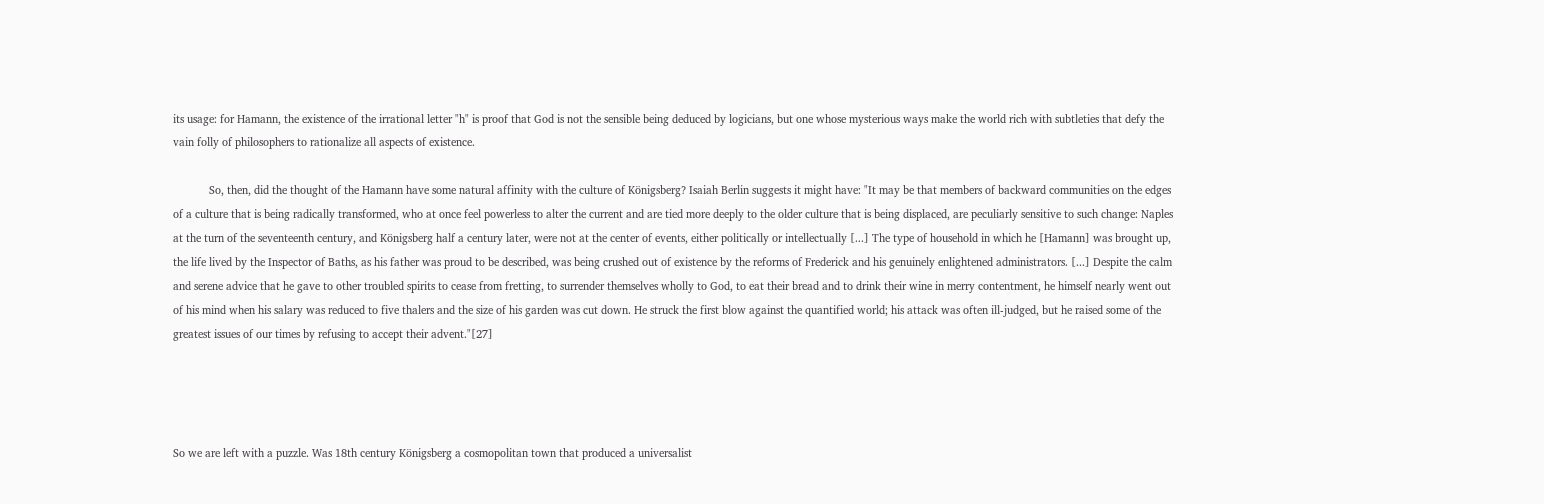its usage: for Hamann, the existence of the irrational letter "h" is proof that God is not the sensible being deduced by logicians, but one whose mysterious ways make the world rich with subtleties that defy the vain folly of philosophers to rationalize all aspects of existence.

            So, then, did the thought of the Hamann have some natural affinity with the culture of Königsberg? Isaiah Berlin suggests it might have: "It may be that members of backward communities on the edges of a culture that is being radically transformed, who at once feel powerless to alter the current and are tied more deeply to the older culture that is being displaced, are peculiarly sensitive to such change: Naples at the turn of the seventeenth century, and Königsberg half a century later, were not at the center of events, either politically or intellectually [...] The type of household in which he [Hamann] was brought up, the life lived by the Inspector of Baths, as his father was proud to be described, was being crushed out of existence by the reforms of Frederick and his genuinely enlightened administrators. [...] Despite the calm and serene advice that he gave to other troubled spirits to cease from fretting, to surrender themselves wholly to God, to eat their bread and to drink their wine in merry contentment, he himself nearly went out of his mind when his salary was reduced to five thalers and the size of his garden was cut down. He struck the first blow against the quantified world; his attack was often ill-judged, but he raised some of the greatest issues of our times by refusing to accept their advent."[27]




So we are left with a puzzle. Was 18th century Königsberg a cosmopolitan town that produced a universalist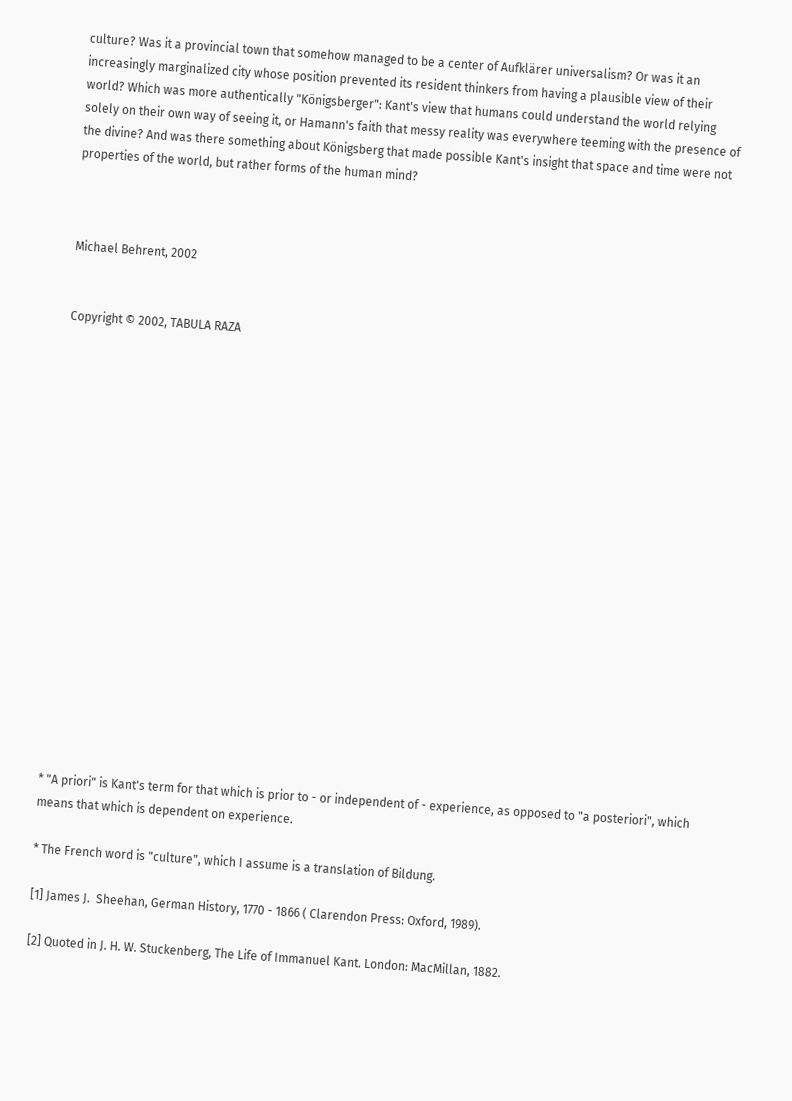culture? Was it a provincial town that somehow managed to be a center of Aufklärer universalism? Or was it an increasingly marginalized city whose position prevented its resident thinkers from having a plausible view of their world? Which was more authentically "Königsberger": Kant's view that humans could understand the world relying solely on their own way of seeing it, or Hamann's faith that messy reality was everywhere teeming with the presence of the divine? And was there something about Königsberg that made possible Kant's insight that space and time were not properties of the world, but rather forms of the human mind?



Michael Behrent, 2002


Copyright © 2002, TABULA RAZA



















* "A priori" is Kant's term for that which is prior to - or independent of - experience, as opposed to "a posteriori", which means that which is dependent on experience.

* The French word is "culture", which I assume is a translation of Bildung.

[1] James J.  Sheehan, German History, 1770 - 1866 ( Clarendon Press: Oxford, 1989).

[2] Quoted in J. H. W. Stuckenberg, The Life of Immanuel Kant. London: MacMillan, 1882.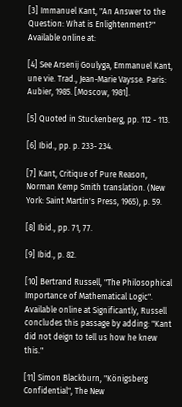[3] Immanuel Kant, "An Answer to the Question: What is Enlightenment?" Available online at:

[4] See Arsenij Goulyga, Emmanuel Kant, une vie. Trad., Jean-Marie Vaysse. Paris: Aubier, 1985. [Moscow, 1981].

[5] Quoted in Stuckenberg, pp. 112 - 113.

[6] Ibid., pp. p. 233- 234.

[7] Kant, Critique of Pure Reason, Norman Kemp Smith translation. (New York: Saint Martin's Press, 1965), p. 59.

[8] Ibid., pp. 71, 77.

[9] Ibid., p. 82.

[10] Bertrand Russell, "The Philosophical Importance of Mathematical Logic". Available online at Significantly, Russell concludes this passage by adding: "Kant did not deign to tell us how he knew this."

[11] Simon Blackburn, "Königsberg Confidential", The New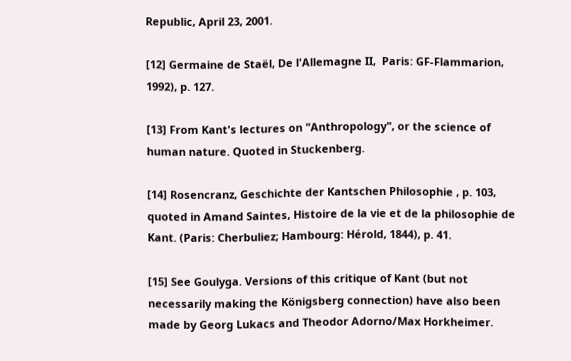Republic, April 23, 2001.

[12] Germaine de Staël, De l'Allemagne II,  Paris: GF-Flammarion, 1992), p. 127.

[13] From Kant's lectures on "Anthropology", or the science of human nature. Quoted in Stuckenberg.

[14] Rosencranz, Geschichte der Kantschen Philosophie , p. 103, quoted in Amand Saintes, Histoire de la vie et de la philosophie de Kant. (Paris: Cherbuliez; Hambourg: Hérold, 1844), p. 41.

[15] See Goulyga. Versions of this critique of Kant (but not necessarily making the Königsberg connection) have also been made by Georg Lukacs and Theodor Adorno/Max Horkheimer.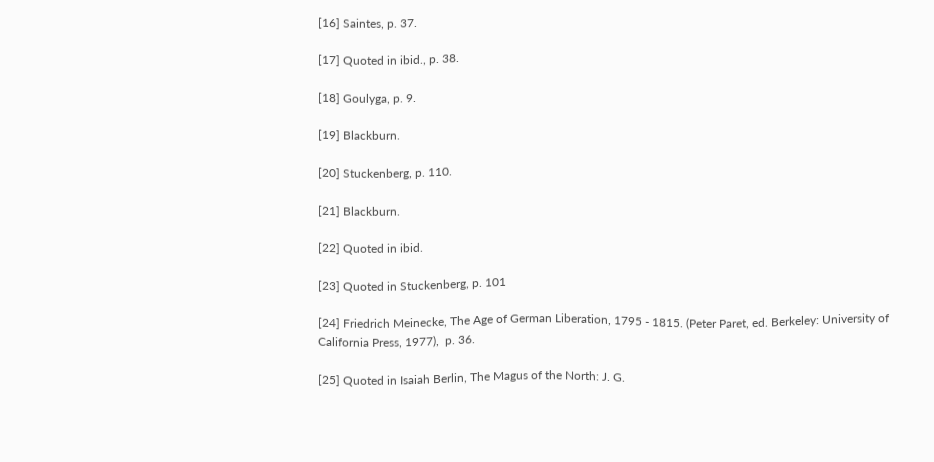[16] Saintes, p. 37.

[17] Quoted in ibid., p. 38.

[18] Goulyga, p. 9.

[19] Blackburn.

[20] Stuckenberg, p. 110.

[21] Blackburn.

[22] Quoted in ibid.

[23] Quoted in Stuckenberg, p. 101

[24] Friedrich Meinecke, The Age of German Liberation, 1795 - 1815. (Peter Paret, ed. Berkeley: University of California Press, 1977),  p. 36.

[25] Quoted in Isaiah Berlin, The Magus of the North: J. G.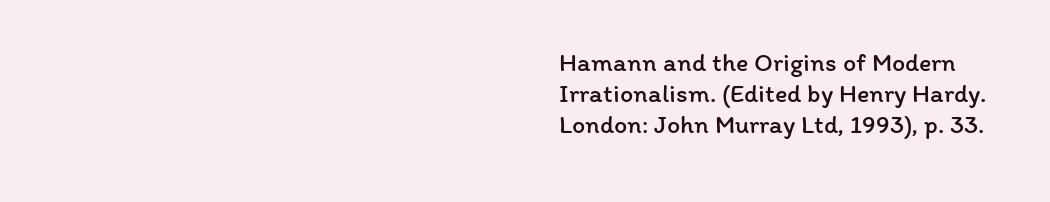Hamann and the Origins of Modern Irrationalism. (Edited by Henry Hardy. London: John Murray Ltd, 1993), p. 33.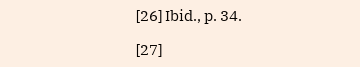[26] Ibid., p. 34.

[27]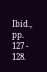Ibid., pp. 127 - 128.